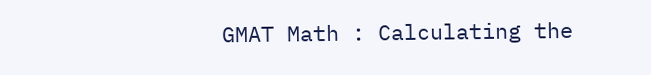GMAT Math : Calculating the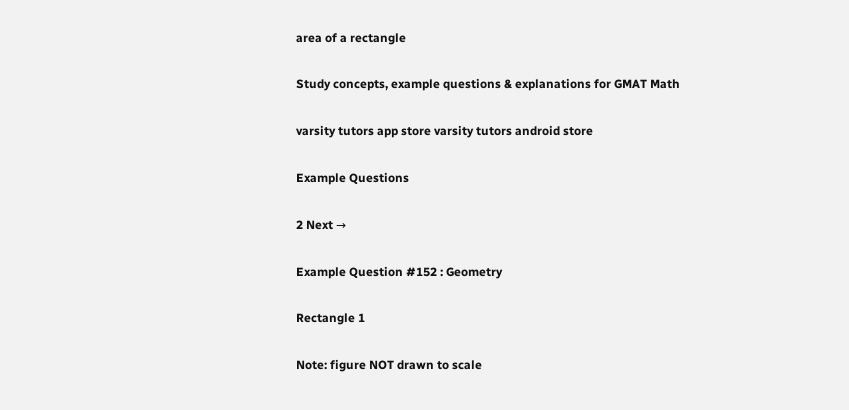area of a rectangle

Study concepts, example questions & explanations for GMAT Math

varsity tutors app store varsity tutors android store

Example Questions

2 Next →

Example Question #152 : Geometry

Rectangle 1

Note: figure NOT drawn to scale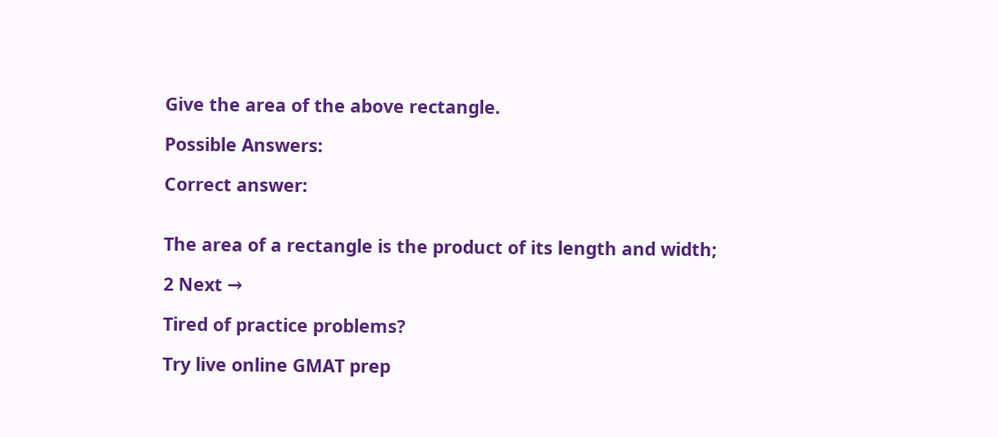Give the area of the above rectangle.

Possible Answers:

Correct answer:


The area of a rectangle is the product of its length and width;

2 Next →

Tired of practice problems?

Try live online GMAT prep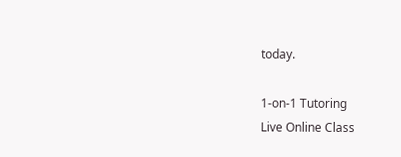today.

1-on-1 Tutoring
Live Online Class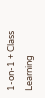1-on-1 + Class
Learning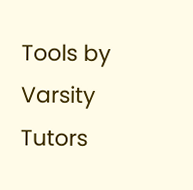Tools by Varsity Tutors